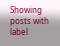Showing posts with label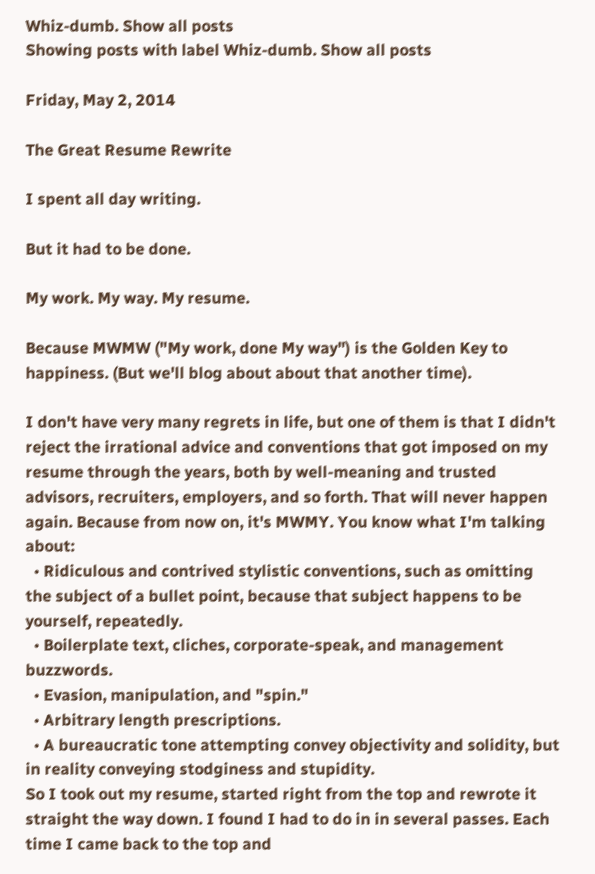Whiz-dumb. Show all posts
Showing posts with label Whiz-dumb. Show all posts

Friday, May 2, 2014

The Great Resume Rewrite

I spent all day writing.

But it had to be done.

My work. My way. My resume.

Because MWMW ("My work, done My way") is the Golden Key to happiness. (But we'll blog about about that another time).

I don't have very many regrets in life, but one of them is that I didn't reject the irrational advice and conventions that got imposed on my resume through the years, both by well-meaning and trusted advisors, recruiters, employers, and so forth. That will never happen again. Because from now on, it's MWMY. You know what I'm talking about:
  • Ridiculous and contrived stylistic conventions, such as omitting the subject of a bullet point, because that subject happens to be yourself, repeatedly.
  • Boilerplate text, cliches, corporate-speak, and management buzzwords.
  • Evasion, manipulation, and "spin."
  • Arbitrary length prescriptions.
  • A bureaucratic tone attempting convey objectivity and solidity, but in reality conveying stodginess and stupidity.
So I took out my resume, started right from the top and rewrote it straight the way down. I found I had to do in in several passes. Each time I came back to the top and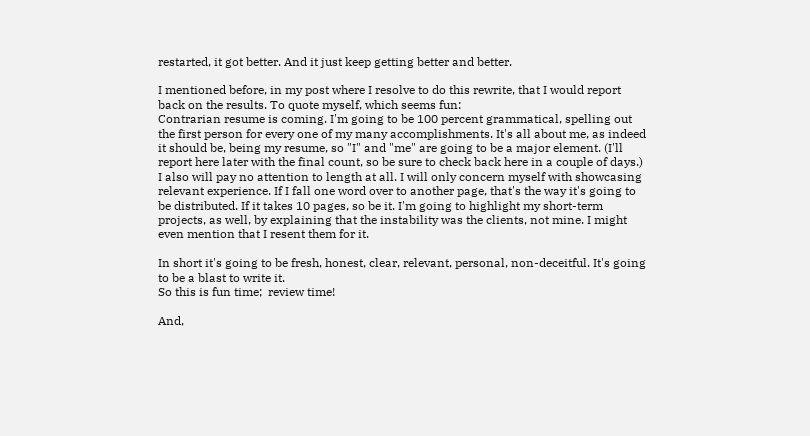restarted, it got better. And it just keep getting better and better.

I mentioned before, in my post where I resolve to do this rewrite, that I would report back on the results. To quote myself, which seems fun:
Contrarian resume is coming. I'm going to be 100 percent grammatical, spelling out the first person for every one of my many accomplishments. It's all about me, as indeed it should be, being my resume, so "I" and "me" are going to be a major element. (I'll report here later with the final count, so be sure to check back here in a couple of days.) I also will pay no attention to length at all. I will only concern myself with showcasing relevant experience. If I fall one word over to another page, that's the way it's going to be distributed. If it takes 10 pages, so be it. I'm going to highlight my short-term projects, as well, by explaining that the instability was the clients, not mine. I might even mention that I resent them for it.

In short it's going to be fresh, honest, clear, relevant, personal, non-deceitful. It's going to be a blast to write it.
So this is fun time;  review time!

And,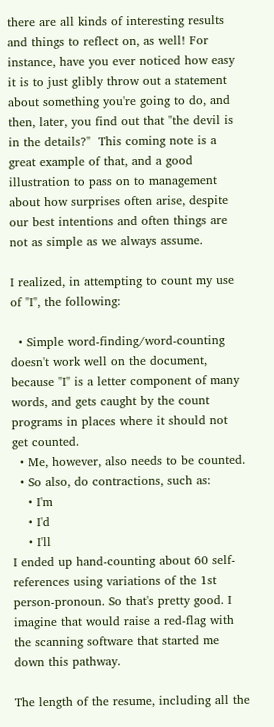there are all kinds of interesting results and things to reflect on, as well! For instance, have you ever noticed how easy it is to just glibly throw out a statement about something you're going to do, and then, later, you find out that "the devil is in the details?"  This coming note is a great example of that, and a good illustration to pass on to management about how surprises often arise, despite our best intentions and often things are not as simple as we always assume.

I realized, in attempting to count my use of "I", the following:

  • Simple word-finding/word-counting doesn't work well on the document, because "I" is a letter component of many words, and gets caught by the count programs in places where it should not get counted.
  • Me, however, also needs to be counted.
  • So also, do contractions, such as:
    • I'm
    • I'd
    • I'll
I ended up hand-counting about 60 self-references using variations of the 1st person-pronoun. So that's pretty good. I imagine that would raise a red-flag with the scanning software that started me down this pathway.

The length of the resume, including all the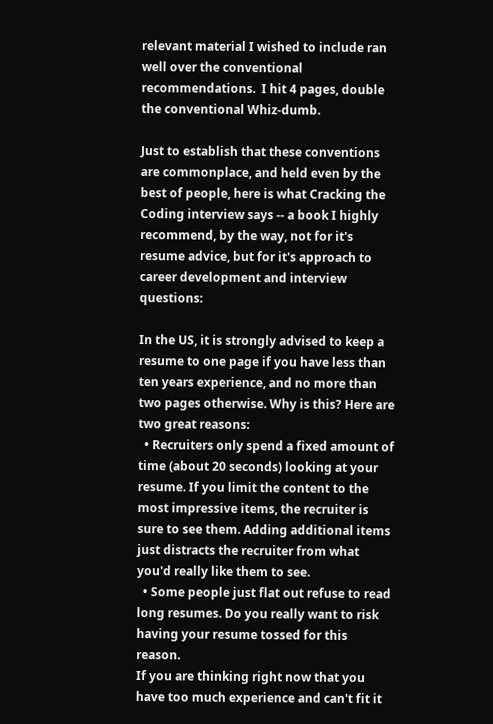relevant material I wished to include ran well over the conventional recommendations.  I hit 4 pages, double the conventional Whiz-dumb.

Just to establish that these conventions are commonplace, and held even by the best of people, here is what Cracking the Coding interview says -- a book I highly recommend, by the way, not for it's resume advice, but for it's approach to career development and interview questions:

In the US, it is strongly advised to keep a resume to one page if you have less than ten years experience, and no more than two pages otherwise. Why is this? Here are two great reasons:
  • Recruiters only spend a fixed amount of time (about 20 seconds) looking at your resume. If you limit the content to the most impressive items, the recruiter is sure to see them. Adding additional items just distracts the recruiter from what you'd really like them to see.
  • Some people just flat out refuse to read long resumes. Do you really want to risk having your resume tossed for this reason.
If you are thinking right now that you have too much experience and can't fit it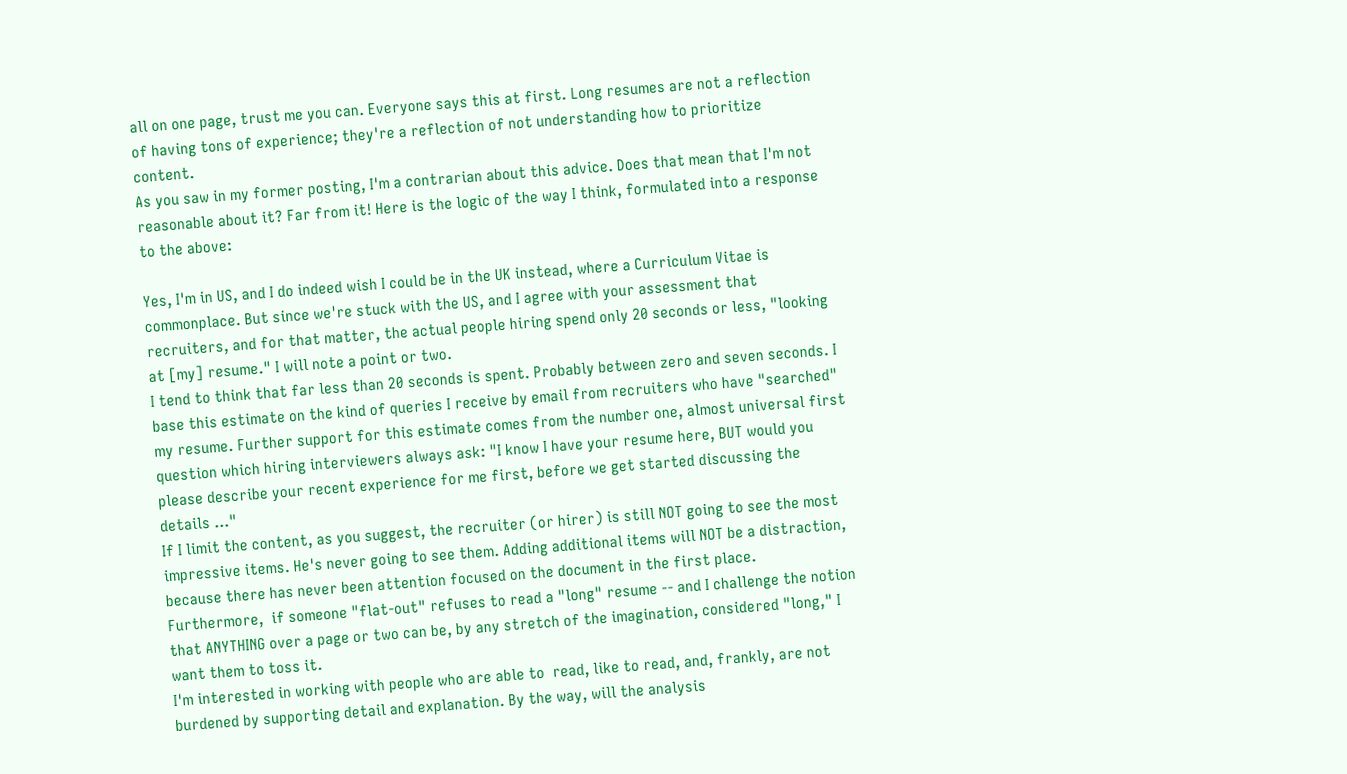all on one page, trust me you can. Everyone says this at first. Long resumes are not a reflection of having tons of experience; they're a reflection of not understanding how to prioritize content.
As you saw in my former posting, I'm a contrarian about this advice. Does that mean that I'm not reasonable about it? Far from it! Here is the logic of the way I think, formulated into a response to the above:

Yes, I'm in US, and I do indeed wish I could be in the UK instead, where a Curriculum Vitae is commonplace. But since we're stuck with the US, and I agree with your assessment that recruiters, and for that matter, the actual people hiring spend only 20 seconds or less, "looking at [my] resume." I will note a point or two.
I tend to think that far less than 20 seconds is spent. Probably between zero and seven seconds. I base this estimate on the kind of queries I receive by email from recruiters who have "searched" my resume. Further support for this estimate comes from the number one, almost universal first question which hiring interviewers always ask: "I know I have your resume here, BUT would you please describe your recent experience for me first, before we get started discussing the details ..."
If I limit the content, as you suggest, the recruiter (or hirer) is still NOT going to see the most impressive items. He's never going to see them. Adding additional items will NOT be a distraction, because there has never been attention focused on the document in the first place.
Furthermore,  if someone "flat-out" refuses to read a "long" resume -- and I challenge the notion that ANYTHING over a page or two can be, by any stretch of the imagination, considered "long," I want them to toss it.
I'm interested in working with people who are able to  read, like to read, and, frankly, are not burdened by supporting detail and explanation. By the way, will the analysis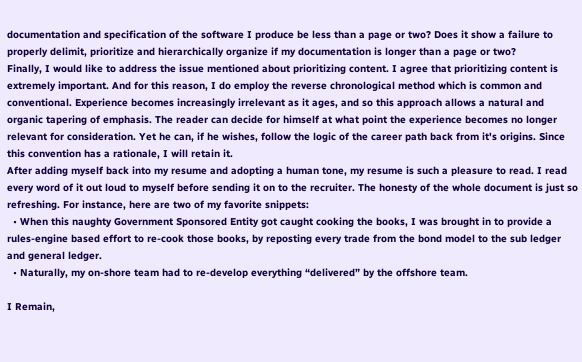documentation and specification of the software I produce be less than a page or two? Does it show a failure to properly delimit, prioritize and hierarchically organize if my documentation is longer than a page or two?
Finally, I would like to address the issue mentioned about prioritizing content. I agree that prioritizing content is extremely important. And for this reason, I do employ the reverse chronological method which is common and conventional. Experience becomes increasingly irrelevant as it ages, and so this approach allows a natural and organic tapering of emphasis. The reader can decide for himself at what point the experience becomes no longer relevant for consideration. Yet he can, if he wishes, follow the logic of the career path back from it's origins. Since this convention has a rationale, I will retain it.
After adding myself back into my resume and adopting a human tone, my resume is such a pleasure to read. I read every word of it out loud to myself before sending it on to the recruiter. The honesty of the whole document is just so refreshing. For instance, here are two of my favorite snippets:
  • When this naughty Government Sponsored Entity got caught cooking the books, I was brought in to provide a rules-engine based effort to re-cook those books, by reposting every trade from the bond model to the sub ledger and general ledger.
  • Naturally, my on-shore team had to re-develop everything “delivered” by the offshore team.

I Remain,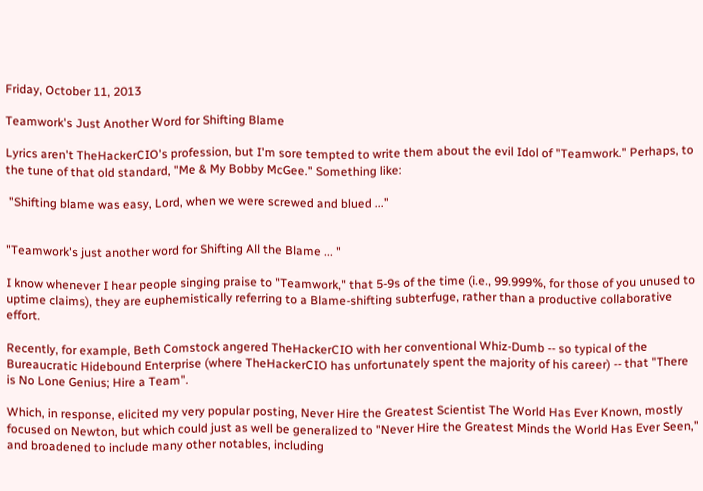Friday, October 11, 2013

Teamwork's Just Another Word for Shifting Blame

Lyrics aren't TheHackerCIO's profession, but I'm sore tempted to write them about the evil Idol of "Teamwork." Perhaps, to the tune of that old standard, "Me & My Bobby McGee." Something like:

 "Shifting blame was easy, Lord, when we were screwed and blued ..."


"Teamwork's just another word for Shifting All the Blame ... "

I know whenever I hear people singing praise to "Teamwork," that 5-9s of the time (i.e., 99.999%, for those of you unused to uptime claims), they are euphemistically referring to a Blame-shifting subterfuge, rather than a productive collaborative effort.

Recently, for example, Beth Comstock angered TheHackerCIO with her conventional Whiz-Dumb -- so typical of the Bureaucratic Hidebound Enterprise (where TheHackerCIO has unfortunately spent the majority of his career) -- that "There is No Lone Genius; Hire a Team".

Which, in response, elicited my very popular posting, Never Hire the Greatest Scientist The World Has Ever Known, mostly focused on Newton, but which could just as well be generalized to "Never Hire the Greatest Minds the World Has Ever Seen," and broadened to include many other notables, including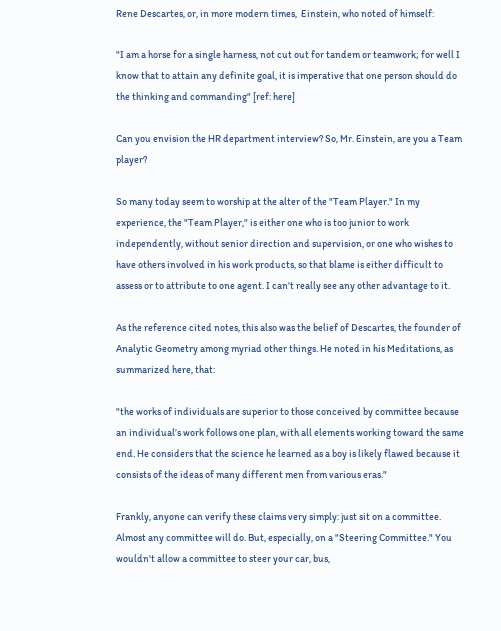Rene Descartes, or, in more modern times,  Einstein, who noted of himself:

"I am a horse for a single harness, not cut out for tandem or teamwork; for well I know that to attain any definite goal, it is imperative that one person should do the thinking and commanding" [ref: here]

Can you envision the HR department interview? So, Mr. Einstein, are you a Team player?

So many today seem to worship at the alter of the "Team Player." In my experience, the "Team Player," is either one who is too junior to work independently, without senior direction and supervision, or one who wishes to have others involved in his work products, so that blame is either difficult to assess or to attribute to one agent. I can't really see any other advantage to it.

As the reference cited notes, this also was the belief of Descartes, the founder of Analytic Geometry among myriad other things. He noted in his Meditations, as summarized here, that:

"the works of individuals are superior to those conceived by committee because an individual’s work follows one plan, with all elements working toward the same end. He considers that the science he learned as a boy is likely flawed because it consists of the ideas of many different men from various eras."

Frankly, anyone can verify these claims very simply: just sit on a committee. Almost any committee will do. But, especially, on a "Steering Committee." You wouldn't allow a committee to steer your car, bus,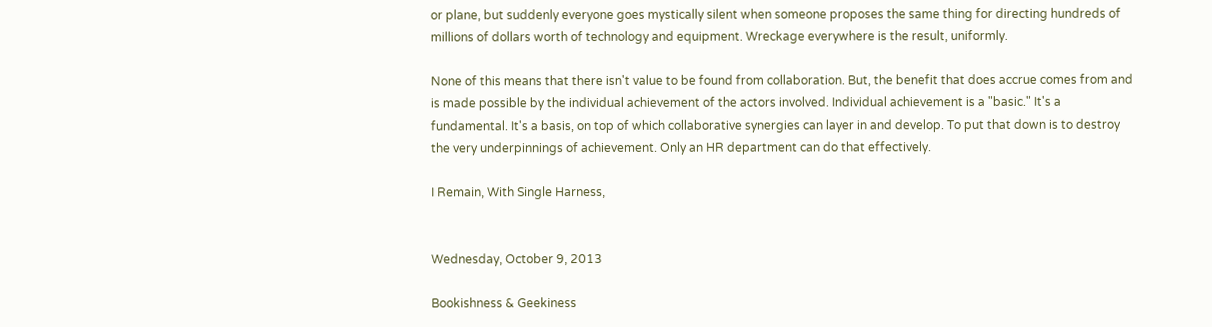or plane, but suddenly everyone goes mystically silent when someone proposes the same thing for directing hundreds of millions of dollars worth of technology and equipment. Wreckage everywhere is the result, uniformly.

None of this means that there isn't value to be found from collaboration. But, the benefit that does accrue comes from and is made possible by the individual achievement of the actors involved. Individual achievement is a "basic." It's a fundamental. It's a basis, on top of which collaborative synergies can layer in and develop. To put that down is to destroy the very underpinnings of achievement. Only an HR department can do that effectively.

I Remain, With Single Harness,


Wednesday, October 9, 2013

Bookishness & Geekiness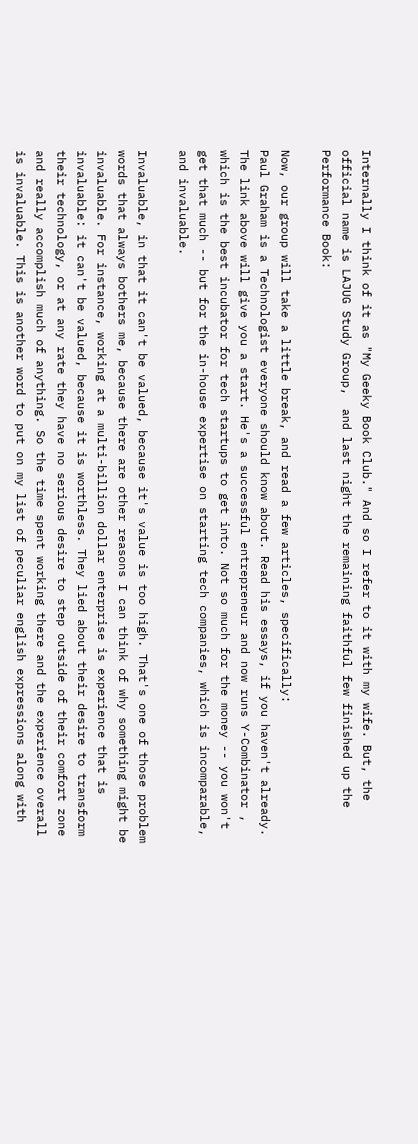Internally I think of it as "My Geeky Book Club." And so I refer to it with my wife. But, the official name is LAJUG Study Group,  and last night the remaining faithful few finished up the Performance Book:

Now, our group will take a little break, and read a few articles, specifically:
Paul Graham is a Technologist everyone should know about. Read his essays, if you haven't already. The link above will give you a start. He's a successful entrepreneur and now runs Y-Combinator , which is the best incubator for tech startups to get into. Not so much for the money -- you won't get that much -- but for the in-house expertise on starting tech companies, which is incomparable, and invaluable.

Invaluable, in that it can't be valued, because it's value is too high. That's one of those problem words that always bothers me, because there are other reasons I can think of why something might be invaluable. For instance, working at a multi-billion dollar enterprise is experience that is invaluable: it can't be valued, because it is worthless. They lied about their desire to transform their technology, or at any rate they have no serious desire to step outside of their comfort zone and really accomplish much of anything. So the time spent working there and the experience overall is invaluable. This is another word to put on my list of peculiar english expressions along with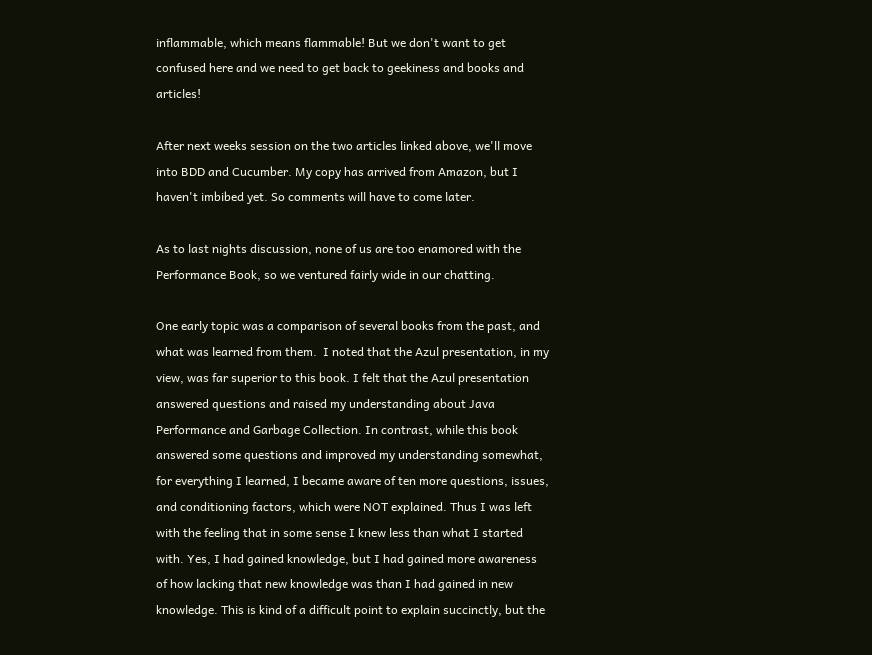inflammable, which means flammable! But we don't want to get confused here and we need to get back to geekiness and books and articles!

After next weeks session on the two articles linked above, we'll move into BDD and Cucumber. My copy has arrived from Amazon, but I haven't imbibed yet. So comments will have to come later.

As to last nights discussion, none of us are too enamored with the Performance Book, so we ventured fairly wide in our chatting.

One early topic was a comparison of several books from the past, and what was learned from them.  I noted that the Azul presentation, in my view, was far superior to this book. I felt that the Azul presentation answered questions and raised my understanding about Java Performance and Garbage Collection. In contrast, while this book answered some questions and improved my understanding somewhat, for everything I learned, I became aware of ten more questions, issues, and conditioning factors, which were NOT explained. Thus I was left with the feeling that in some sense I knew less than what I started with. Yes, I had gained knowledge, but I had gained more awareness of how lacking that new knowledge was than I had gained in new knowledge. This is kind of a difficult point to explain succinctly, but the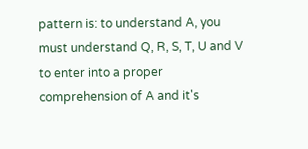pattern is: to understand A, you must understand Q, R, S, T, U and V to enter into a proper comprehension of A and it's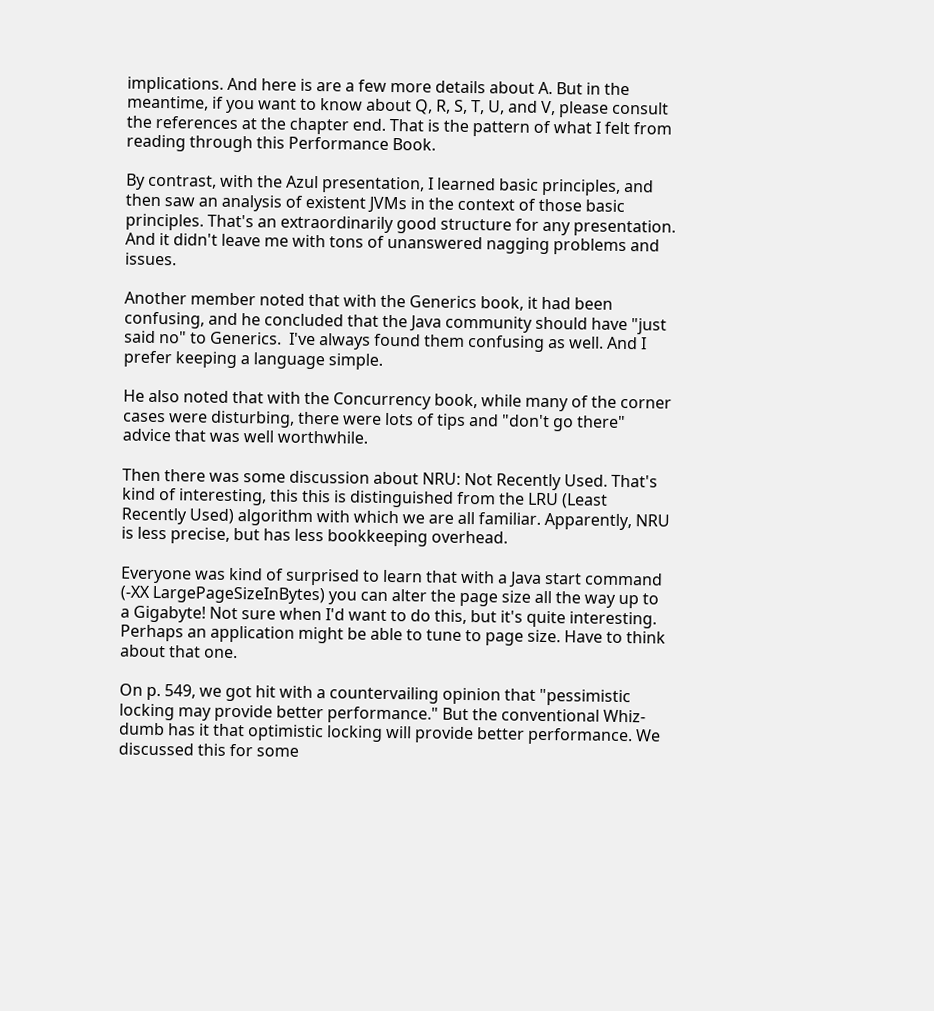implications. And here is are a few more details about A. But in the meantime, if you want to know about Q, R, S, T, U, and V, please consult the references at the chapter end. That is the pattern of what I felt from reading through this Performance Book.

By contrast, with the Azul presentation, I learned basic principles, and then saw an analysis of existent JVMs in the context of those basic principles. That's an extraordinarily good structure for any presentation. And it didn't leave me with tons of unanswered nagging problems and issues.

Another member noted that with the Generics book, it had been confusing, and he concluded that the Java community should have "just said no" to Generics.  I've always found them confusing as well. And I prefer keeping a language simple.

He also noted that with the Concurrency book, while many of the corner cases were disturbing, there were lots of tips and "don't go there" advice that was well worthwhile.

Then there was some discussion about NRU: Not Recently Used. That's kind of interesting, this this is distinguished from the LRU (Least Recently Used) algorithm with which we are all familiar. Apparently, NRU is less precise, but has less bookkeeping overhead.

Everyone was kind of surprised to learn that with a Java start command (-XX LargePageSizeInBytes) you can alter the page size all the way up to a Gigabyte! Not sure when I'd want to do this, but it's quite interesting. Perhaps an application might be able to tune to page size. Have to think about that one.

On p. 549, we got hit with a countervailing opinion that "pessimistic locking may provide better performance." But the conventional Whiz-dumb has it that optimistic locking will provide better performance. We discussed this for some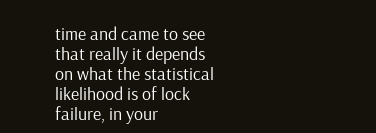time and came to see that really it depends on what the statistical likelihood is of lock failure, in your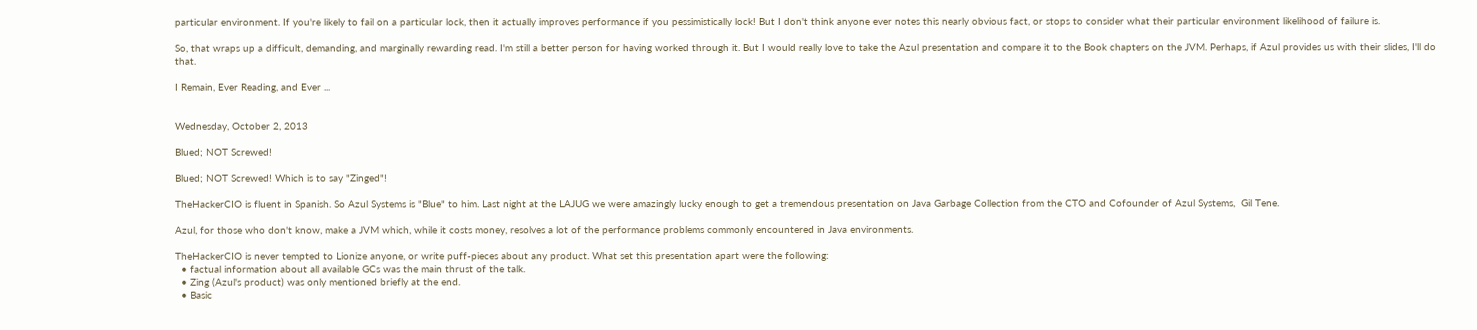particular environment. If you're likely to fail on a particular lock, then it actually improves performance if you pessimistically lock! But I don't think anyone ever notes this nearly obvious fact, or stops to consider what their particular environment likelihood of failure is.

So, that wraps up a difficult, demanding, and marginally rewarding read. I'm still a better person for having worked through it. But I would really love to take the Azul presentation and compare it to the Book chapters on the JVM. Perhaps, if Azul provides us with their slides, I'll do that.

I Remain, Ever Reading, and Ever ...


Wednesday, October 2, 2013

Blued; NOT Screwed!

Blued; NOT Screwed! Which is to say "Zinged"!

TheHackerCIO is fluent in Spanish. So Azul Systems is "Blue" to him. Last night at the LAJUG we were amazingly lucky enough to get a tremendous presentation on Java Garbage Collection from the CTO and Cofounder of Azul Systems,  Gil Tene.

Azul, for those who don't know, make a JVM which, while it costs money, resolves a lot of the performance problems commonly encountered in Java environments.

TheHackerCIO is never tempted to Lionize anyone, or write puff-pieces about any product. What set this presentation apart were the following:
  • factual information about all available GCs was the main thrust of the talk.
  • Zing (Azul's product) was only mentioned briefly at the end.
  • Basic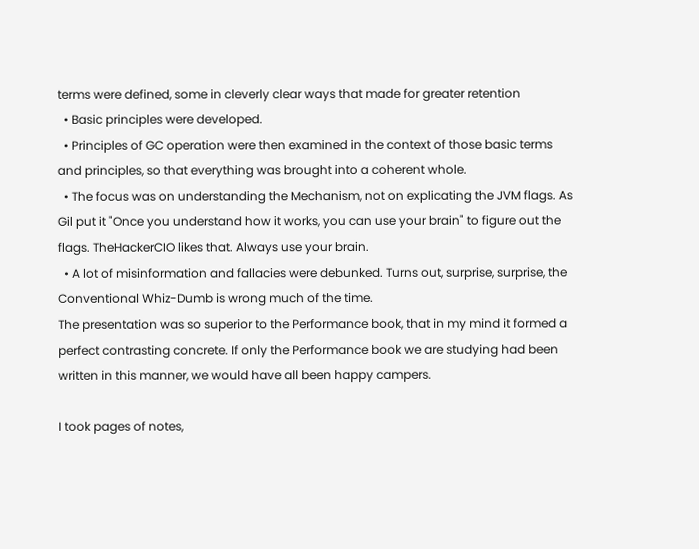terms were defined, some in cleverly clear ways that made for greater retention
  • Basic principles were developed.
  • Principles of GC operation were then examined in the context of those basic terms and principles, so that everything was brought into a coherent whole.
  • The focus was on understanding the Mechanism, not on explicating the JVM flags. As Gil put it "Once you understand how it works, you can use your brain" to figure out the flags. TheHackerCIO likes that. Always use your brain.
  • A lot of misinformation and fallacies were debunked. Turns out, surprise, surprise, the Conventional Whiz-Dumb is wrong much of the time.
The presentation was so superior to the Performance book, that in my mind it formed a perfect contrasting concrete. If only the Performance book we are studying had been written in this manner, we would have all been happy campers.

I took pages of notes,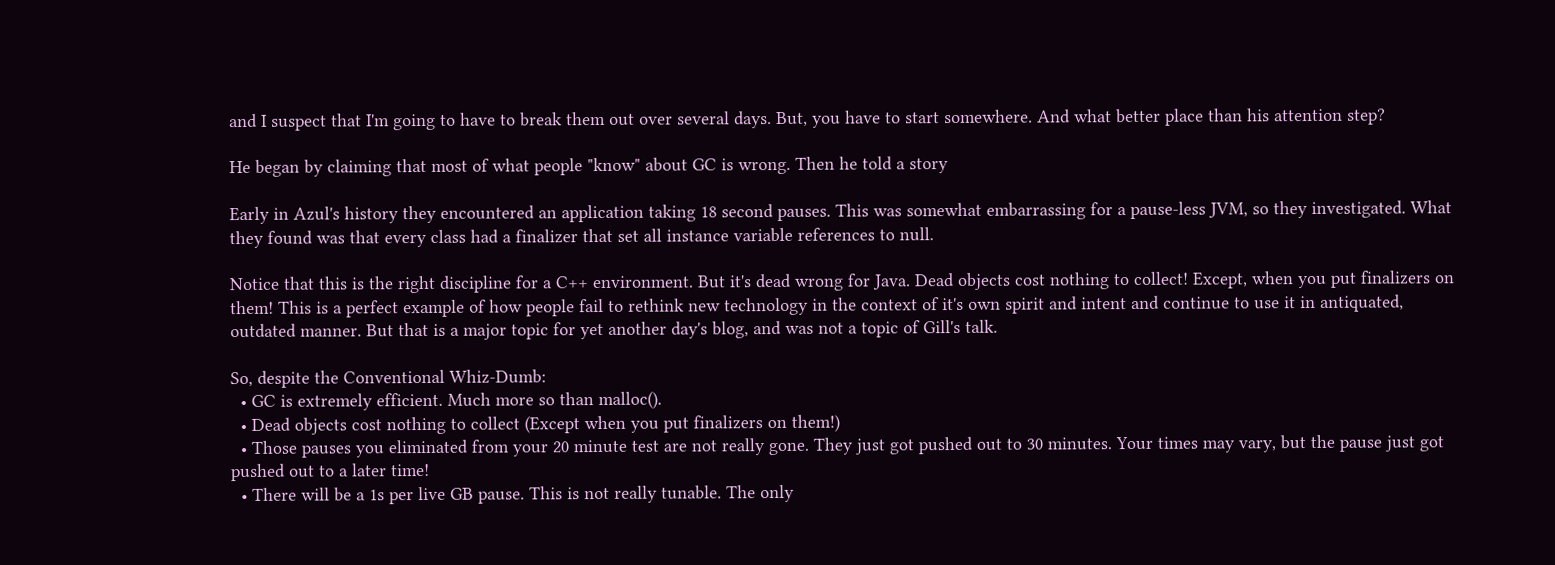and I suspect that I'm going to have to break them out over several days. But, you have to start somewhere. And what better place than his attention step?

He began by claiming that most of what people "know" about GC is wrong. Then he told a story

Early in Azul's history they encountered an application taking 18 second pauses. This was somewhat embarrassing for a pause-less JVM, so they investigated. What they found was that every class had a finalizer that set all instance variable references to null.

Notice that this is the right discipline for a C++ environment. But it's dead wrong for Java. Dead objects cost nothing to collect! Except, when you put finalizers on them! This is a perfect example of how people fail to rethink new technology in the context of it's own spirit and intent and continue to use it in antiquated, outdated manner. But that is a major topic for yet another day's blog, and was not a topic of Gill's talk.

So, despite the Conventional Whiz-Dumb:
  • GC is extremely efficient. Much more so than malloc().
  • Dead objects cost nothing to collect (Except when you put finalizers on them!)
  • Those pauses you eliminated from your 20 minute test are not really gone. They just got pushed out to 30 minutes. Your times may vary, but the pause just got pushed out to a later time!
  • There will be a 1s per live GB pause. This is not really tunable. The only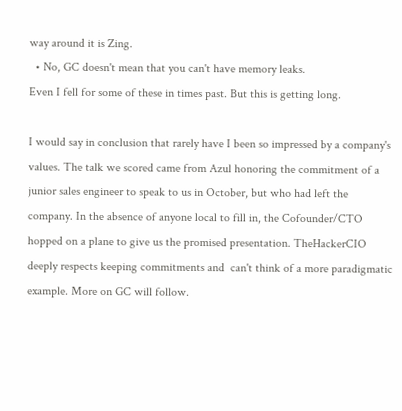way around it is Zing.
  • No, GC doesn't mean that you can't have memory leaks.
Even I fell for some of these in times past. But this is getting long.

I would say in conclusion that rarely have I been so impressed by a company's values. The talk we scored came from Azul honoring the commitment of a junior sales engineer to speak to us in October, but who had left the company. In the absence of anyone local to fill in, the Cofounder/CTO hopped on a plane to give us the promised presentation. TheHackerCIO deeply respects keeping commitments and  can't think of a more paradigmatic example. More on GC will follow.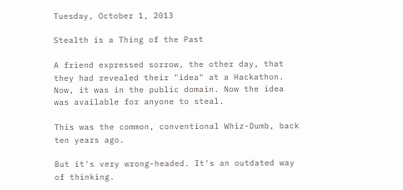Tuesday, October 1, 2013

Stealth is a Thing of the Past

A friend expressed sorrow, the other day, that they had revealed their "idea" at a Hackathon. Now, it was in the public domain. Now the idea was available for anyone to steal.

This was the common, conventional Whiz-Dumb, back ten years ago.

But it's very wrong-headed. It's an outdated way of thinking.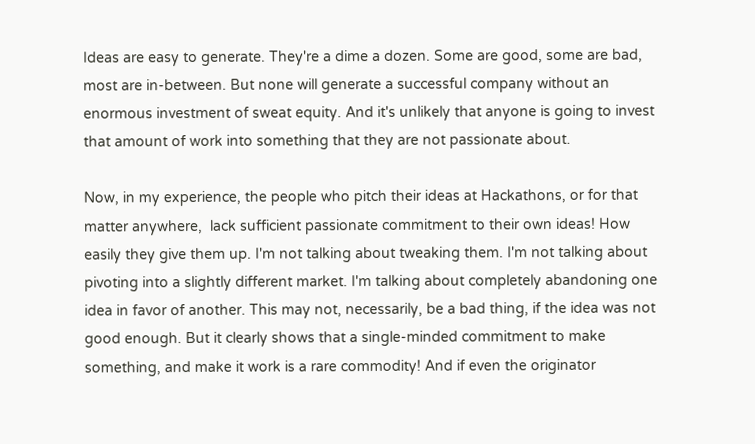Ideas are easy to generate. They're a dime a dozen. Some are good, some are bad, most are in-between. But none will generate a successful company without an enormous investment of sweat equity. And it's unlikely that anyone is going to invest that amount of work into something that they are not passionate about.

Now, in my experience, the people who pitch their ideas at Hackathons, or for that matter anywhere,  lack sufficient passionate commitment to their own ideas! How easily they give them up. I'm not talking about tweaking them. I'm not talking about pivoting into a slightly different market. I'm talking about completely abandoning one idea in favor of another. This may not, necessarily, be a bad thing, if the idea was not good enough. But it clearly shows that a single-minded commitment to make something, and make it work is a rare commodity! And if even the originator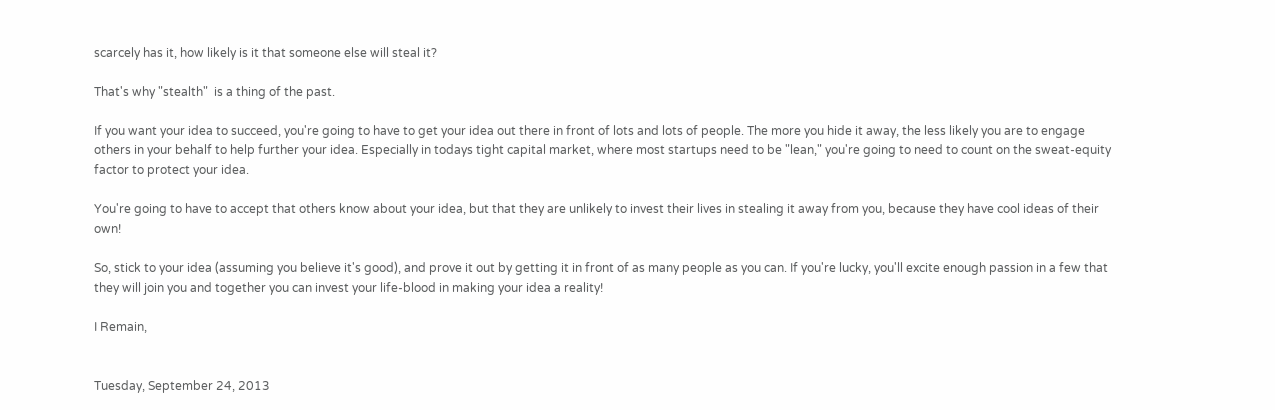scarcely has it, how likely is it that someone else will steal it?

That's why "stealth"  is a thing of the past.

If you want your idea to succeed, you're going to have to get your idea out there in front of lots and lots of people. The more you hide it away, the less likely you are to engage others in your behalf to help further your idea. Especially in todays tight capital market, where most startups need to be "lean," you're going to need to count on the sweat-equity factor to protect your idea.

You're going to have to accept that others know about your idea, but that they are unlikely to invest their lives in stealing it away from you, because they have cool ideas of their own!

So, stick to your idea (assuming you believe it's good), and prove it out by getting it in front of as many people as you can. If you're lucky, you'll excite enough passion in a few that they will join you and together you can invest your life-blood in making your idea a reality!

I Remain,


Tuesday, September 24, 2013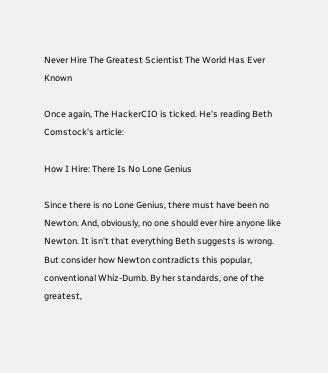Never Hire The Greatest Scientist The World Has Ever Known

Once again, The HackerCIO is ticked. He's reading Beth Comstock's article:

How I Hire: There Is No Lone Genius

Since there is no Lone Genius, there must have been no Newton. And, obviously, no one should ever hire anyone like Newton. It isn't that everything Beth suggests is wrong. But consider how Newton contradicts this popular, conventional Whiz-Dumb. By her standards, one of the greatest,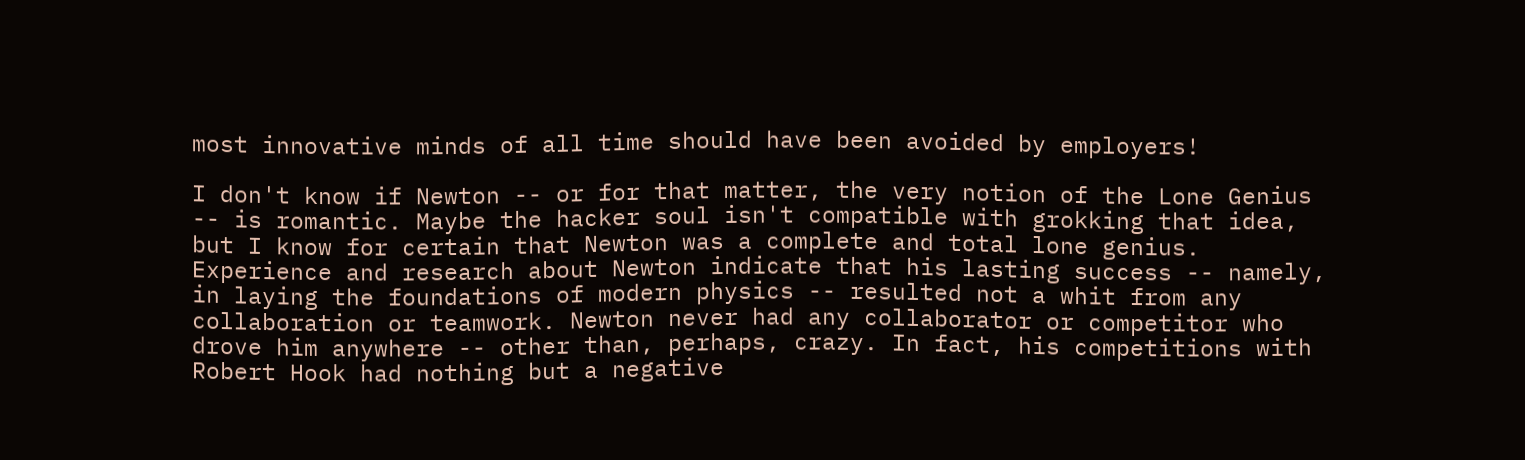most innovative minds of all time should have been avoided by employers!

I don't know if Newton -- or for that matter, the very notion of the Lone Genius -- is romantic. Maybe the hacker soul isn't compatible with grokking that idea, but I know for certain that Newton was a complete and total lone genius. Experience and research about Newton indicate that his lasting success -- namely, in laying the foundations of modern physics -- resulted not a whit from any collaboration or teamwork. Newton never had any collaborator or competitor who drove him anywhere -- other than, perhaps, crazy. In fact, his competitions with Robert Hook had nothing but a negative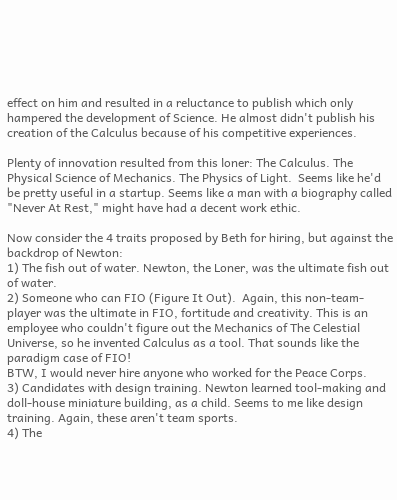effect on him and resulted in a reluctance to publish which only hampered the development of Science. He almost didn't publish his creation of the Calculus because of his competitive experiences.

Plenty of innovation resulted from this loner: The Calculus. The Physical Science of Mechanics. The Physics of Light.  Seems like he'd be pretty useful in a startup. Seems like a man with a biography called "Never At Rest," might have had a decent work ethic.

Now consider the 4 traits proposed by Beth for hiring, but against the backdrop of Newton:
1) The fish out of water. Newton, the Loner, was the ultimate fish out of water.
2) Someone who can FIO (Figure It Out).  Again, this non-team-player was the ultimate in FIO, fortitude and creativity. This is an employee who couldn't figure out the Mechanics of The Celestial Universe, so he invented Calculus as a tool. That sounds like the paradigm case of FIO!
BTW, I would never hire anyone who worked for the Peace Corps.
3) Candidates with design training. Newton learned tool-making and doll-house miniature building, as a child. Seems to me like design training. Again, these aren't team sports.
4) The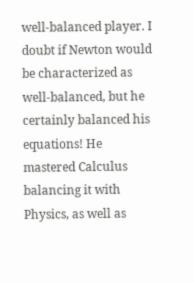well-balanced player. I doubt if Newton would be characterized as well-balanced, but he certainly balanced his equations! He mastered Calculus balancing it with Physics, as well as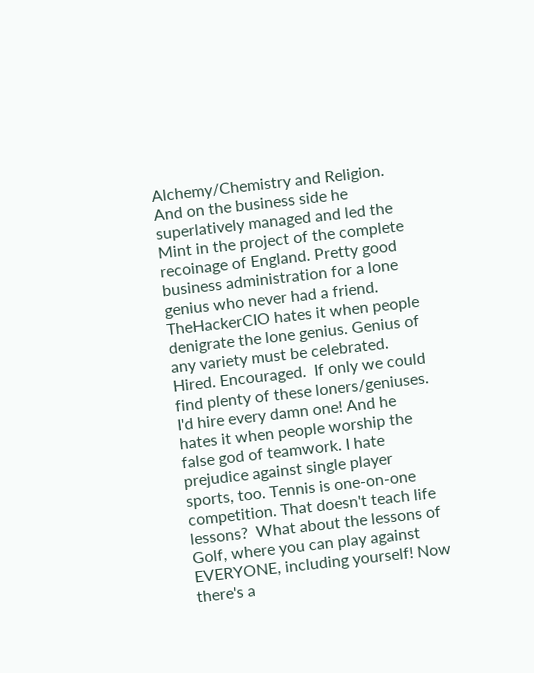Alchemy/Chemistry and Religion. And on the business side he superlatively managed and led the Mint in the project of the complete recoinage of England. Pretty good business administration for a lone genius who never had a friend.
TheHackerCIO hates it when people denigrate the lone genius. Genius of any variety must be celebrated. Hired. Encouraged.  If only we could find plenty of these loners/geniuses. I'd hire every damn one! And he hates it when people worship the false god of teamwork. I hate prejudice against single player sports, too. Tennis is one-on-one competition. That doesn't teach life lessons?  What about the lessons of Golf, where you can play against EVERYONE, including yourself! Now there's a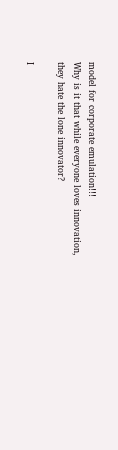model for corporate emulation!!!
Why is it that while everyone loves innovation, they hate the lone innovator?

I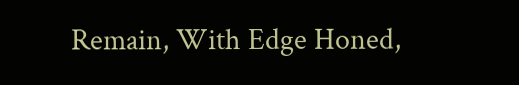Remain, With Edge Honed,